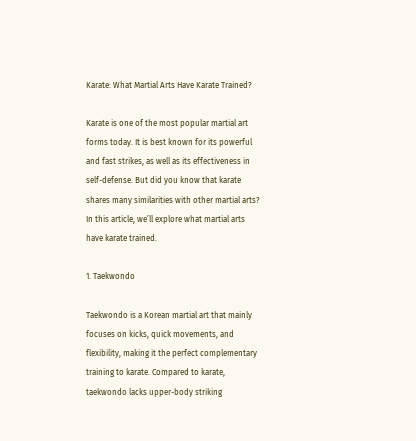Karate: What Martial Arts Have Karate Trained?

Karate is one of the most popular martial art forms today. It is best known for its powerful and fast strikes, as well as its effectiveness in self-defense. But did you know that karate shares many similarities with other martial arts? In this article, we’ll explore what martial arts have karate trained.

1. Taekwondo

Taekwondo is a Korean martial art that mainly focuses on kicks, quick movements, and flexibility, making it the perfect complementary training to karate. Compared to karate, taekwondo lacks upper-body striking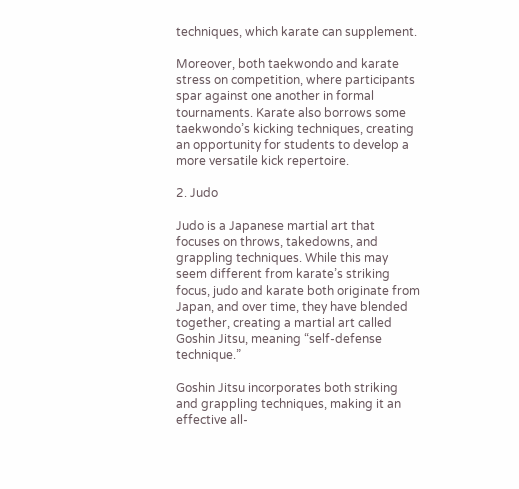techniques, which karate can supplement.

Moreover, both taekwondo and karate stress on competition, where participants spar against one another in formal tournaments. Karate also borrows some taekwondo’s kicking techniques, creating an opportunity for students to develop a more versatile kick repertoire.

2. Judo

Judo is a Japanese martial art that focuses on throws, takedowns, and grappling techniques. While this may seem different from karate’s striking focus, judo and karate both originate from Japan, and over time, they have blended together, creating a martial art called Goshin Jitsu, meaning “self-defense technique.”

Goshin Jitsu incorporates both striking and grappling techniques, making it an effective all-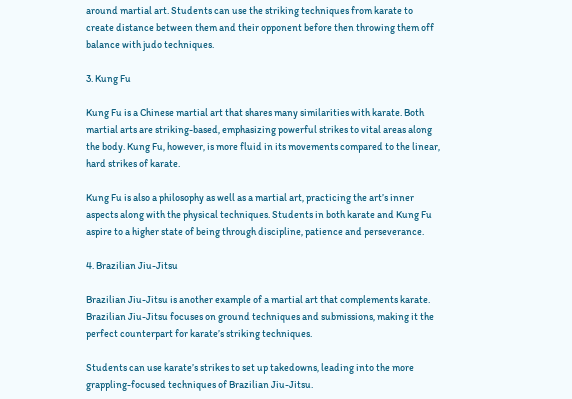around martial art. Students can use the striking techniques from karate to create distance between them and their opponent before then throwing them off balance with judo techniques.

3. Kung Fu

Kung Fu is a Chinese martial art that shares many similarities with karate. Both martial arts are striking-based, emphasizing powerful strikes to vital areas along the body. Kung Fu, however, is more fluid in its movements compared to the linear, hard strikes of karate.

Kung Fu is also a philosophy as well as a martial art, practicing the art’s inner aspects along with the physical techniques. Students in both karate and Kung Fu aspire to a higher state of being through discipline, patience and perseverance.

4. Brazilian Jiu-Jitsu

Brazilian Jiu-Jitsu is another example of a martial art that complements karate. Brazilian Jiu-Jitsu focuses on ground techniques and submissions, making it the perfect counterpart for karate’s striking techniques.

Students can use karate’s strikes to set up takedowns, leading into the more grappling-focused techniques of Brazilian Jiu-Jitsu.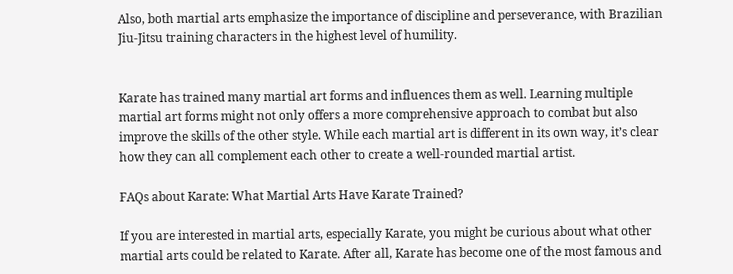Also, both martial arts emphasize the importance of discipline and perseverance, with Brazilian Jiu-Jitsu training characters in the highest level of humility.


Karate has trained many martial art forms and influences them as well. Learning multiple martial art forms might not only offers a more comprehensive approach to combat but also improve the skills of the other style. While each martial art is different in its own way, it’s clear how they can all complement each other to create a well-rounded martial artist.

FAQs about Karate: What Martial Arts Have Karate Trained?

If you are interested in martial arts, especially Karate, you might be curious about what other martial arts could be related to Karate. After all, Karate has become one of the most famous and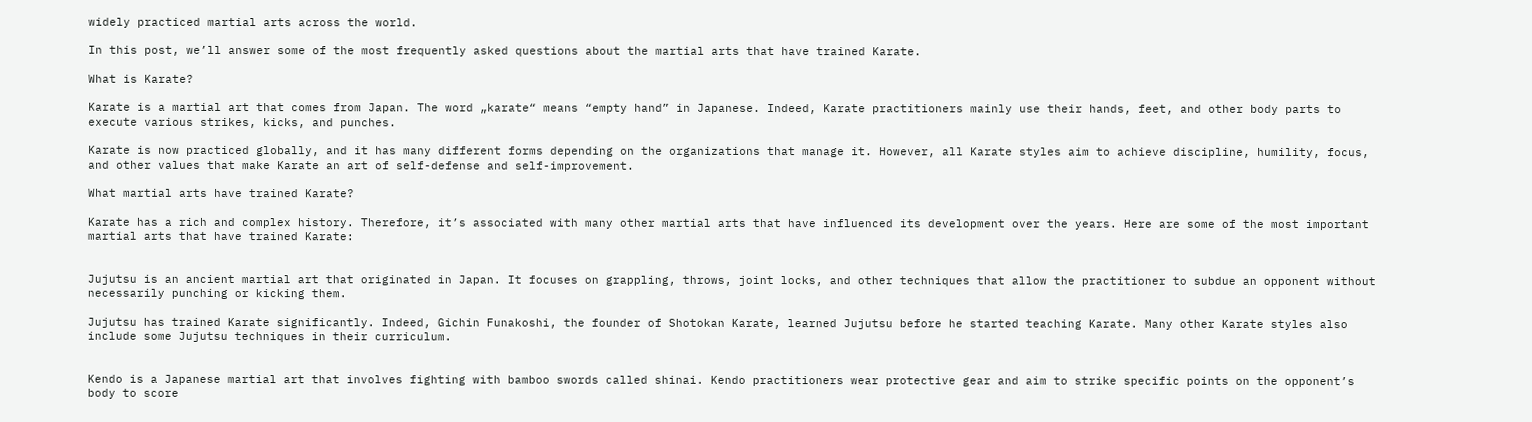widely practiced martial arts across the world.

In this post, we’ll answer some of the most frequently asked questions about the martial arts that have trained Karate.

What is Karate?

Karate is a martial art that comes from Japan. The word „karate“ means “empty hand” in Japanese. Indeed, Karate practitioners mainly use their hands, feet, and other body parts to execute various strikes, kicks, and punches.

Karate is now practiced globally, and it has many different forms depending on the organizations that manage it. However, all Karate styles aim to achieve discipline, humility, focus, and other values that make Karate an art of self-defense and self-improvement.

What martial arts have trained Karate?

Karate has a rich and complex history. Therefore, it’s associated with many other martial arts that have influenced its development over the years. Here are some of the most important martial arts that have trained Karate:


Jujutsu is an ancient martial art that originated in Japan. It focuses on grappling, throws, joint locks, and other techniques that allow the practitioner to subdue an opponent without necessarily punching or kicking them.

Jujutsu has trained Karate significantly. Indeed, Gichin Funakoshi, the founder of Shotokan Karate, learned Jujutsu before he started teaching Karate. Many other Karate styles also include some Jujutsu techniques in their curriculum.


Kendo is a Japanese martial art that involves fighting with bamboo swords called shinai. Kendo practitioners wear protective gear and aim to strike specific points on the opponent’s body to score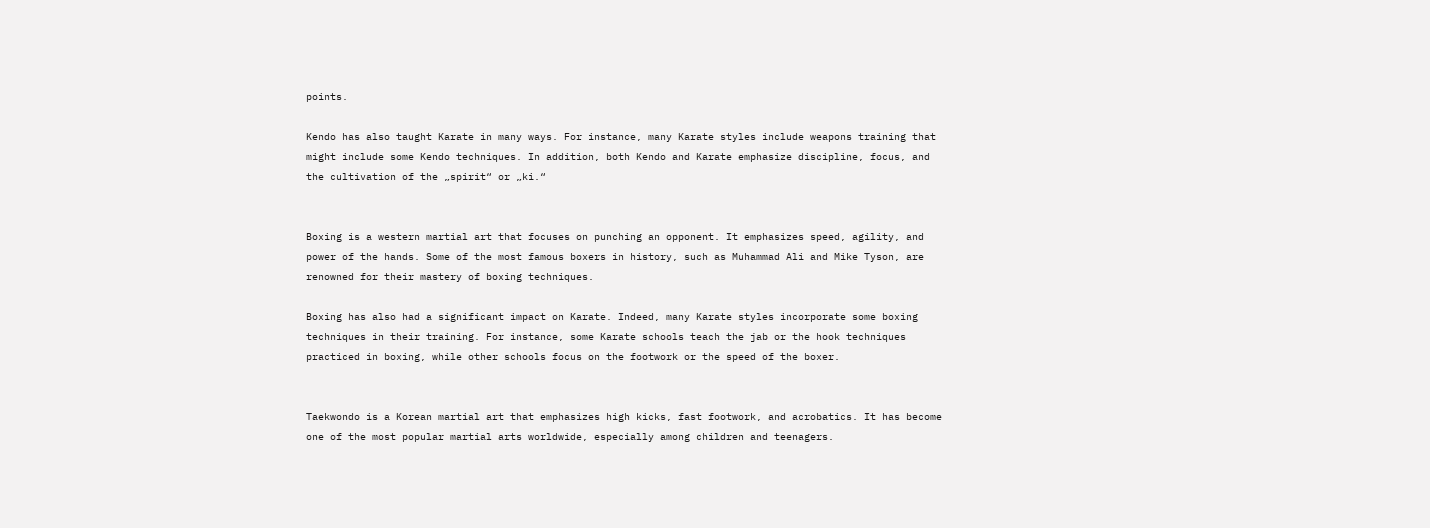points.

Kendo has also taught Karate in many ways. For instance, many Karate styles include weapons training that might include some Kendo techniques. In addition, both Kendo and Karate emphasize discipline, focus, and the cultivation of the „spirit“ or „ki.“


Boxing is a western martial art that focuses on punching an opponent. It emphasizes speed, agility, and power of the hands. Some of the most famous boxers in history, such as Muhammad Ali and Mike Tyson, are renowned for their mastery of boxing techniques.

Boxing has also had a significant impact on Karate. Indeed, many Karate styles incorporate some boxing techniques in their training. For instance, some Karate schools teach the jab or the hook techniques practiced in boxing, while other schools focus on the footwork or the speed of the boxer.


Taekwondo is a Korean martial art that emphasizes high kicks, fast footwork, and acrobatics. It has become one of the most popular martial arts worldwide, especially among children and teenagers.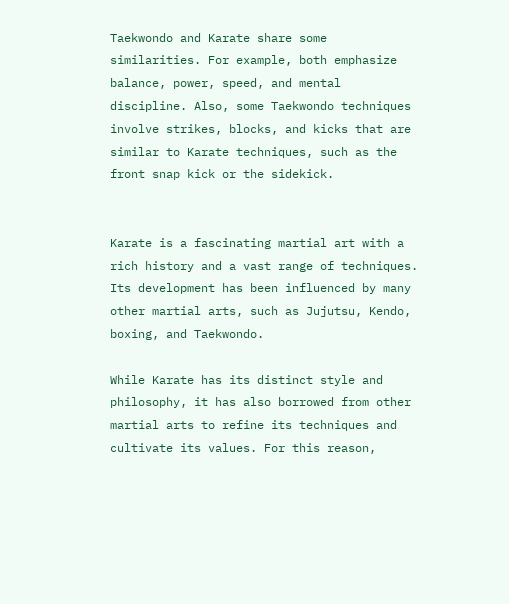Taekwondo and Karate share some similarities. For example, both emphasize balance, power, speed, and mental discipline. Also, some Taekwondo techniques involve strikes, blocks, and kicks that are similar to Karate techniques, such as the front snap kick or the sidekick.


Karate is a fascinating martial art with a rich history and a vast range of techniques. Its development has been influenced by many other martial arts, such as Jujutsu, Kendo, boxing, and Taekwondo.

While Karate has its distinct style and philosophy, it has also borrowed from other martial arts to refine its techniques and cultivate its values. For this reason,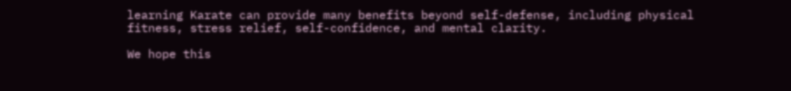learning Karate can provide many benefits beyond self-defense, including physical fitness, stress relief, self-confidence, and mental clarity.

We hope this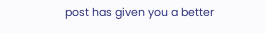post has given you a better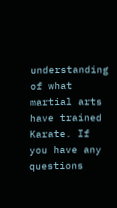understanding of what martial arts have trained Karate. If you have any questions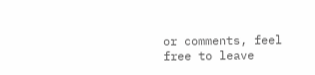or comments, feel free to leave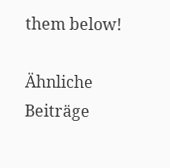them below!

Ähnliche Beiträge